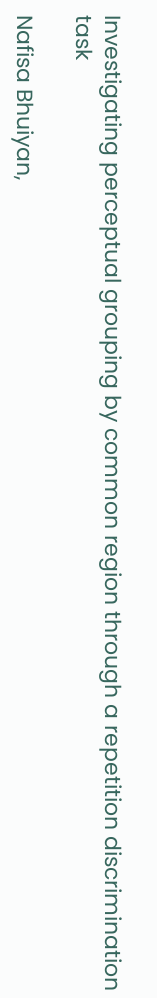Investigating perceptual grouping by common region through a repetition discrimination task

Nafisa Bhuiyan,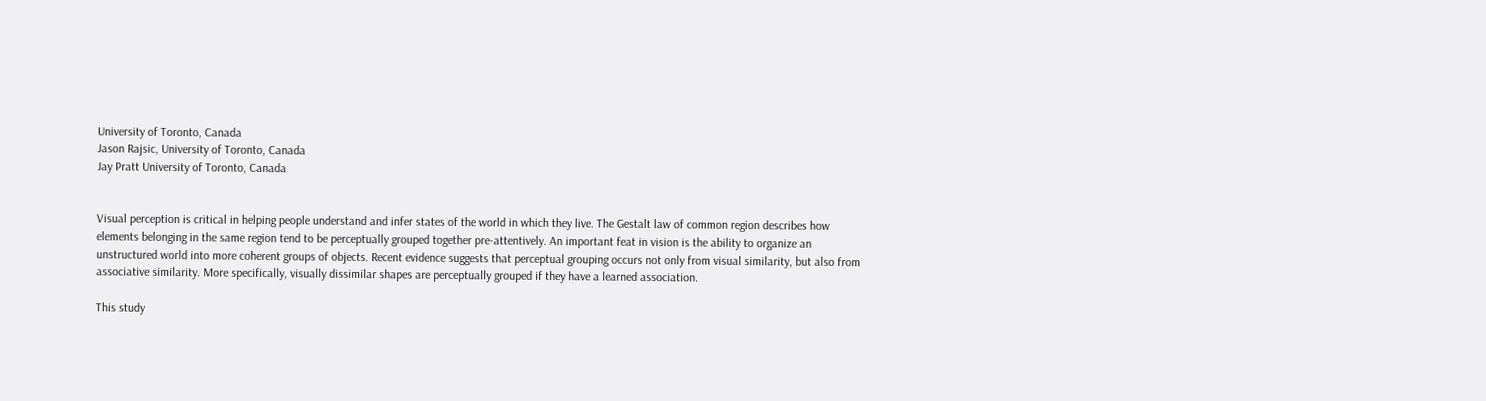University of Toronto, Canada
Jason Rajsic, University of Toronto, Canada
Jay Pratt University of Toronto, Canada


Visual perception is critical in helping people understand and infer states of the world in which they live. The Gestalt law of common region describes how elements belonging in the same region tend to be perceptually grouped together pre-attentively. An important feat in vision is the ability to organize an unstructured world into more coherent groups of objects. Recent evidence suggests that perceptual grouping occurs not only from visual similarity, but also from associative similarity. More specifically, visually dissimilar shapes are perceptually grouped if they have a learned association.

This study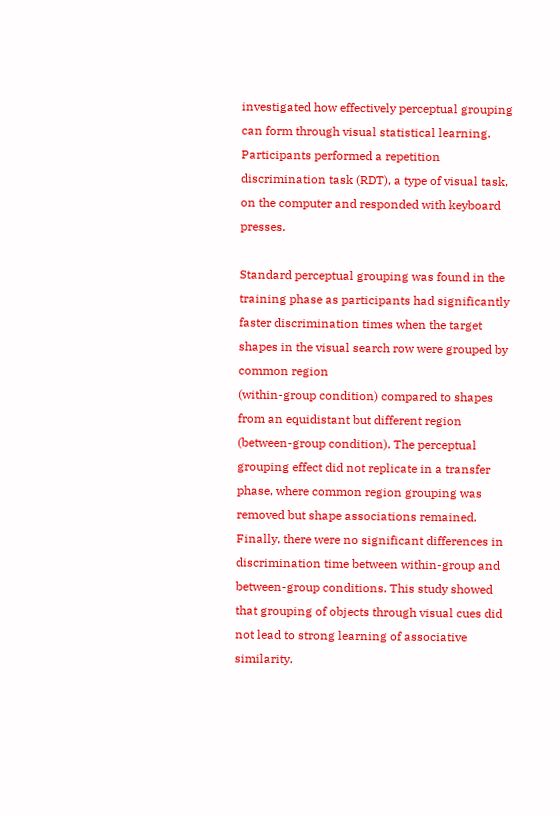investigated how effectively perceptual grouping can form through visual statistical learning. Participants performed a repetition discrimination task (RDT), a type of visual task, on the computer and responded with keyboard presses.

Standard perceptual grouping was found in the training phase as participants had significantly faster discrimination times when the target shapes in the visual search row were grouped by common region
(within-group condition) compared to shapes from an equidistant but different region (between-group condition). The perceptual grouping effect did not replicate in a transfer phase, where common region grouping was removed but shape associations remained. Finally, there were no significant differences in discrimination time between within-group and between-group conditions. This study showed that grouping of objects through visual cues did not lead to strong learning of associative similarity.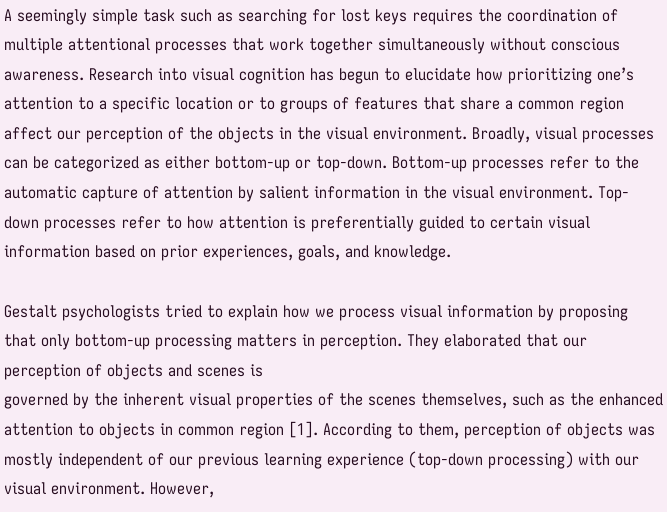A seemingly simple task such as searching for lost keys requires the coordination of multiple attentional processes that work together simultaneously without conscious awareness. Research into visual cognition has begun to elucidate how prioritizing one’s attention to a specific location or to groups of features that share a common region affect our perception of the objects in the visual environment. Broadly, visual processes can be categorized as either bottom-up or top-down. Bottom-up processes refer to the automatic capture of attention by salient information in the visual environment. Top-down processes refer to how attention is preferentially guided to certain visual information based on prior experiences, goals, and knowledge.

Gestalt psychologists tried to explain how we process visual information by proposing that only bottom-up processing matters in perception. They elaborated that our perception of objects and scenes is
governed by the inherent visual properties of the scenes themselves, such as the enhanced attention to objects in common region [1]. According to them, perception of objects was mostly independent of our previous learning experience (top-down processing) with our visual environment. However,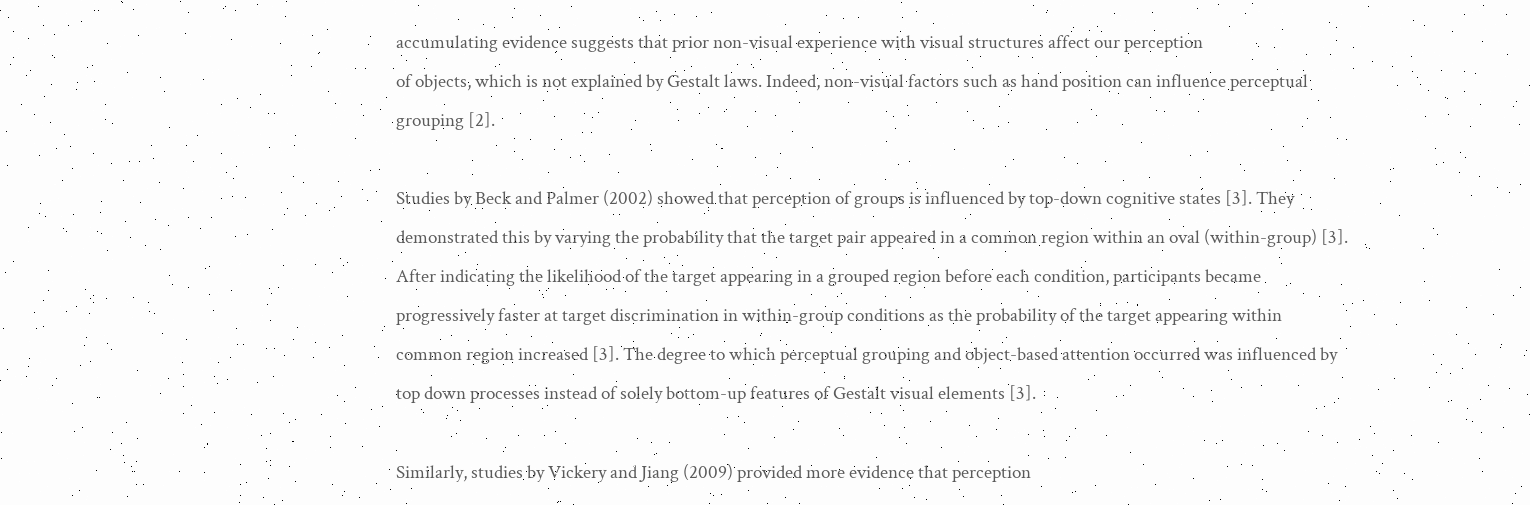accumulating evidence suggests that prior non-visual experience with visual structures affect our perception
of objects, which is not explained by Gestalt laws. Indeed, non-visual factors such as hand position can influence perceptual grouping [2].

Studies by Beck and Palmer (2002) showed that perception of groups is influenced by top-down cognitive states [3]. They demonstrated this by varying the probability that the target pair appeared in a common region within an oval (within-group) [3]. After indicating the likelihood of the target appearing in a grouped region before each condition, participants became progressively faster at target discrimination in within-group conditions as the probability of the target appearing within common region increased [3]. The degree to which perceptual grouping and object-based attention occurred was influenced by top down processes instead of solely bottom-up features of Gestalt visual elements [3].

Similarly, studies by Vickery and Jiang (2009) provided more evidence that perception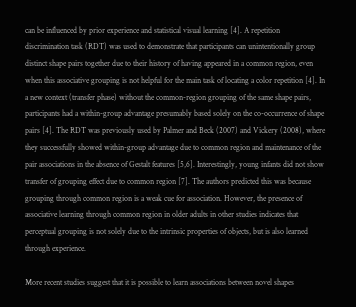can be influenced by prior experience and statistical visual learning [4]. A repetition discrimination task (RDT) was used to demonstrate that participants can unintentionally group distinct shape pairs together due to their history of having appeared in a common region, even when this associative grouping is not helpful for the main task of locating a color repetition [4]. In a new context (transfer phase) without the common-region grouping of the same shape pairs, participants had a within-group advantage presumably based solely on the co-occurrence of shape pairs [4]. The RDT was previously used by Palmer and Beck (2007) and Vickery (2008), where they successfully showed within-group advantage due to common region and maintenance of the pair associations in the absence of Gestalt features [5,6]. Interestingly, young infants did not show transfer of grouping effect due to common region [7]. The authors predicted this was because grouping through common region is a weak cue for association. However, the presence of associative learning through common region in older adults in other studies indicates that perceptual grouping is not solely due to the intrinsic properties of objects, but is also learned through experience.

More recent studies suggest that it is possible to learn associations between novel shapes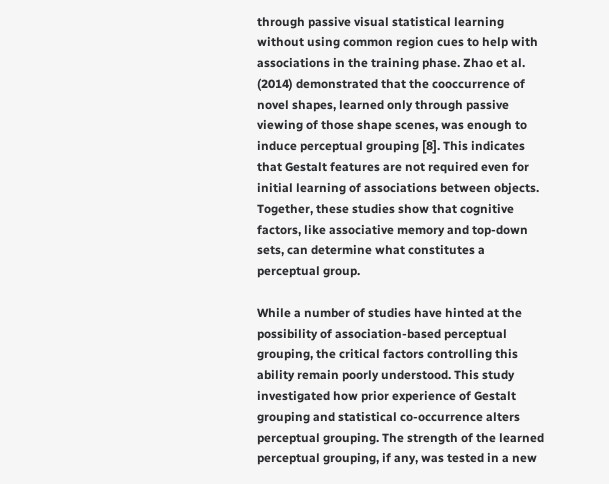through passive visual statistical learning without using common region cues to help with associations in the training phase. Zhao et al. (2014) demonstrated that the cooccurrence of novel shapes, learned only through passive viewing of those shape scenes, was enough to induce perceptual grouping [8]. This indicates that Gestalt features are not required even for initial learning of associations between objects. Together, these studies show that cognitive factors, like associative memory and top-down sets, can determine what constitutes a perceptual group.

While a number of studies have hinted at the possibility of association-based perceptual grouping, the critical factors controlling this ability remain poorly understood. This study investigated how prior experience of Gestalt grouping and statistical co-occurrence alters perceptual grouping. The strength of the learned perceptual grouping, if any, was tested in a new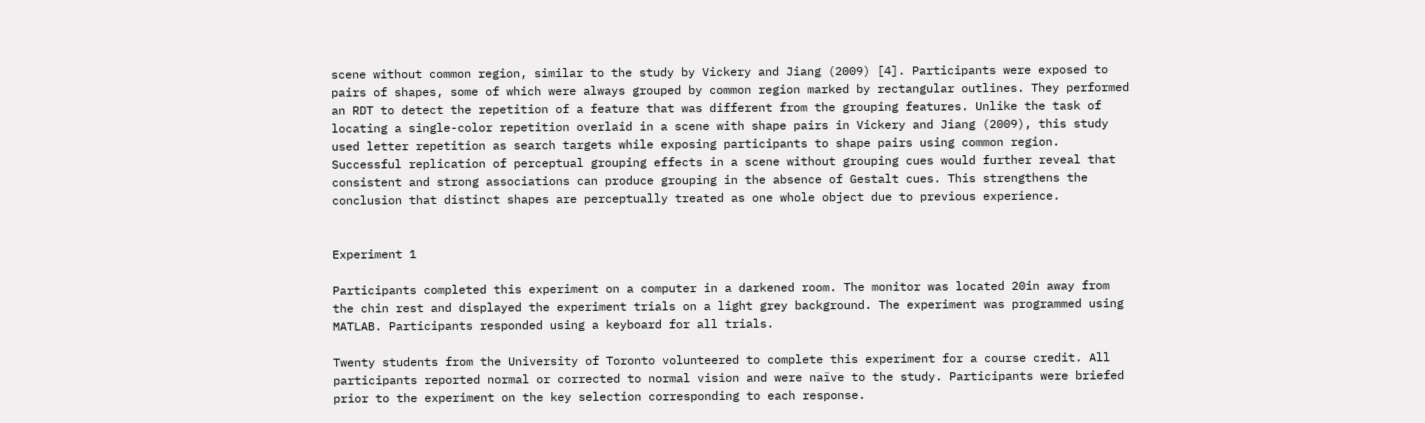scene without common region, similar to the study by Vickery and Jiang (2009) [4]. Participants were exposed to pairs of shapes, some of which were always grouped by common region marked by rectangular outlines. They performed an RDT to detect the repetition of a feature that was different from the grouping features. Unlike the task of locating a single-color repetition overlaid in a scene with shape pairs in Vickery and Jiang (2009), this study used letter repetition as search targets while exposing participants to shape pairs using common region. Successful replication of perceptual grouping effects in a scene without grouping cues would further reveal that consistent and strong associations can produce grouping in the absence of Gestalt cues. This strengthens the conclusion that distinct shapes are perceptually treated as one whole object due to previous experience.


Experiment 1

Participants completed this experiment on a computer in a darkened room. The monitor was located 20in away from the chin rest and displayed the experiment trials on a light grey background. The experiment was programmed using MATLAB. Participants responded using a keyboard for all trials.

Twenty students from the University of Toronto volunteered to complete this experiment for a course credit. All participants reported normal or corrected to normal vision and were naïve to the study. Participants were briefed prior to the experiment on the key selection corresponding to each response.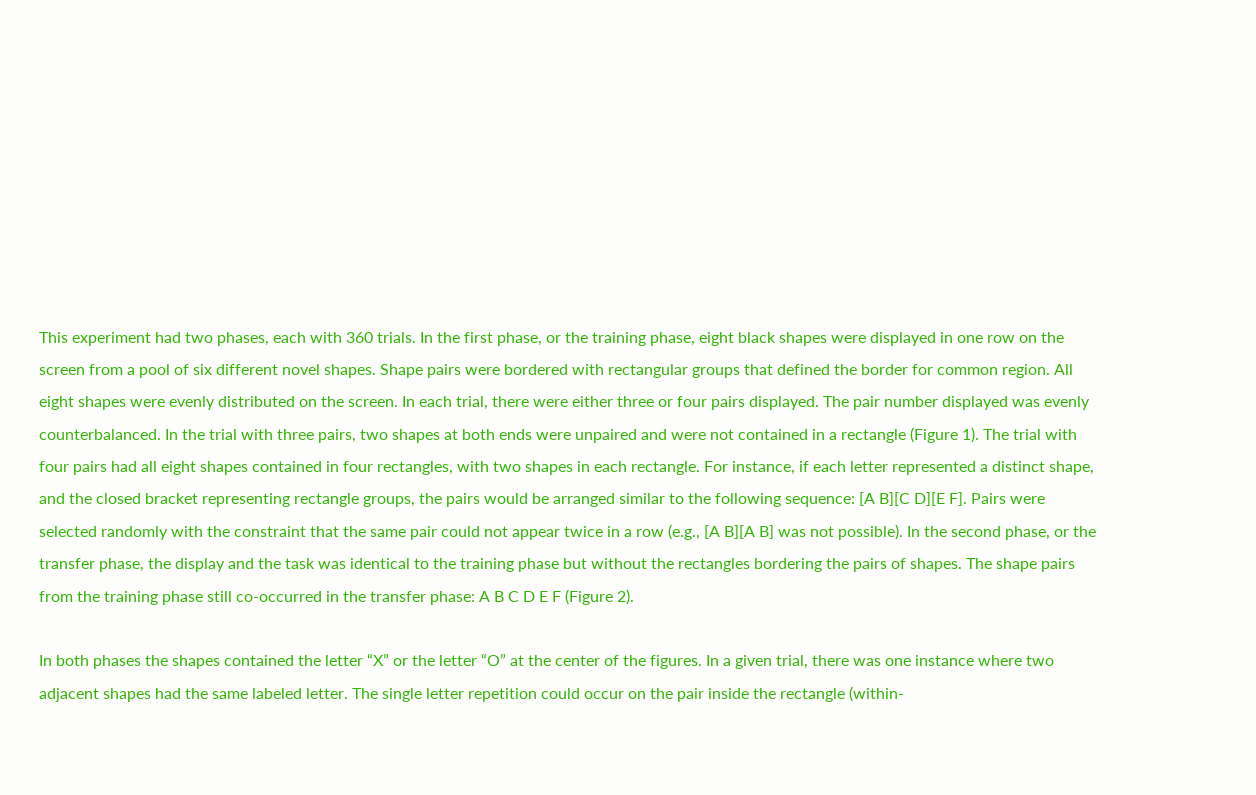This experiment had two phases, each with 360 trials. In the first phase, or the training phase, eight black shapes were displayed in one row on the screen from a pool of six different novel shapes. Shape pairs were bordered with rectangular groups that defined the border for common region. All eight shapes were evenly distributed on the screen. In each trial, there were either three or four pairs displayed. The pair number displayed was evenly counterbalanced. In the trial with three pairs, two shapes at both ends were unpaired and were not contained in a rectangle (Figure 1). The trial with four pairs had all eight shapes contained in four rectangles, with two shapes in each rectangle. For instance, if each letter represented a distinct shape, and the closed bracket representing rectangle groups, the pairs would be arranged similar to the following sequence: [A B][C D][E F]. Pairs were selected randomly with the constraint that the same pair could not appear twice in a row (e.g., [A B][A B] was not possible). In the second phase, or the transfer phase, the display and the task was identical to the training phase but without the rectangles bordering the pairs of shapes. The shape pairs from the training phase still co-occurred in the transfer phase: A B C D E F (Figure 2).

In both phases the shapes contained the letter “X” or the letter “O” at the center of the figures. In a given trial, there was one instance where two adjacent shapes had the same labeled letter. The single letter repetition could occur on the pair inside the rectangle (within-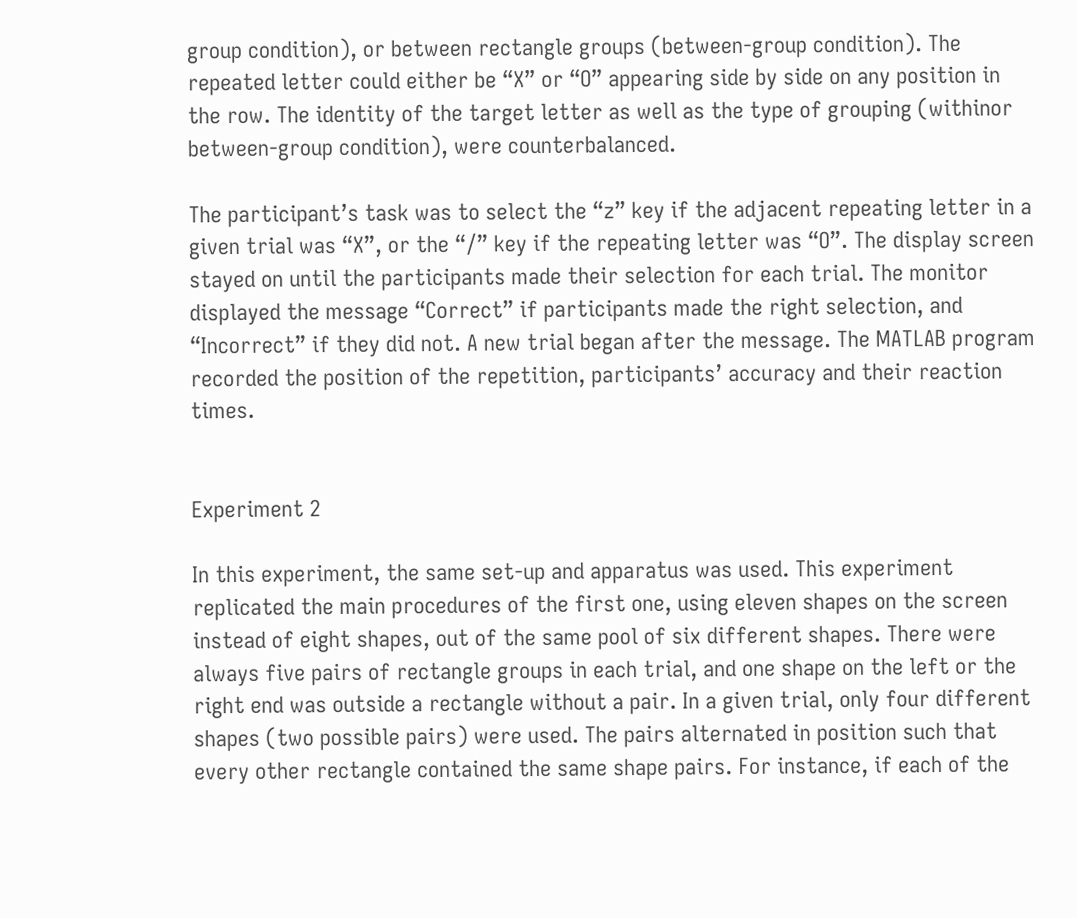group condition), or between rectangle groups (between-group condition). The repeated letter could either be “X” or “O” appearing side by side on any position in the row. The identity of the target letter as well as the type of grouping (withinor between-group condition), were counterbalanced.

The participant’s task was to select the “z” key if the adjacent repeating letter in a given trial was “X”, or the “/” key if the repeating letter was “O”. The display screen stayed on until the participants made their selection for each trial. The monitor displayed the message “Correct” if participants made the right selection, and “Incorrect” if they did not. A new trial began after the message. The MATLAB program recorded the position of the repetition, participants’ accuracy and their reaction times.


Experiment 2

In this experiment, the same set-up and apparatus was used. This experiment replicated the main procedures of the first one, using eleven shapes on the screen instead of eight shapes, out of the same pool of six different shapes. There were always five pairs of rectangle groups in each trial, and one shape on the left or the right end was outside a rectangle without a pair. In a given trial, only four different shapes (two possible pairs) were used. The pairs alternated in position such that every other rectangle contained the same shape pairs. For instance, if each of the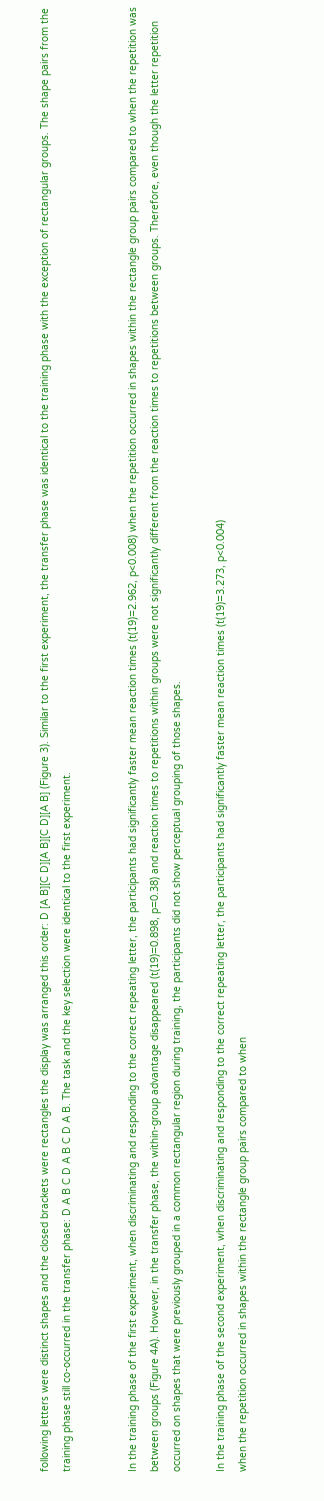following letters were distinct shapes and the closed brackets were rectangles the display was arranged this order: D [A B][C D][A B][C D][A B] (Figure 3). Similar to the first experiment, the transfer phase was identical to the training phase with the exception of rectangular groups. The shape pairs from the training phase still co-occurred in the transfer phase: D A B C D A B C D A B. The task and the key selection were identical to the first experiment.


In the training phase of the first experiment, when discriminating and responding to the correct repeating letter, the participants had significantly faster mean reaction times (t(19)=2.962, p<0.008) when the repetition occurred in shapes within the rectangle group pairs compared to when the repetition was between groups (Figure 4A). However, in the transfer phase, the within-group advantage disappeared (t(19)=0.898, p=0.38) and reaction times to repetitions within groups were not significantly different from the reaction times to repetitions between groups. Therefore, even though the letter repetition occurred on shapes that were previously grouped in a common rectangular region during training, the participants did not show perceptual grouping of those shapes.

In the training phase of the second experiment, when discriminating and responding to the correct repeating letter, the participants had significantly faster mean reaction times (t(19)=3.273, p<0.004)
when the repetition occurred in shapes within the rectangle group pairs compared to when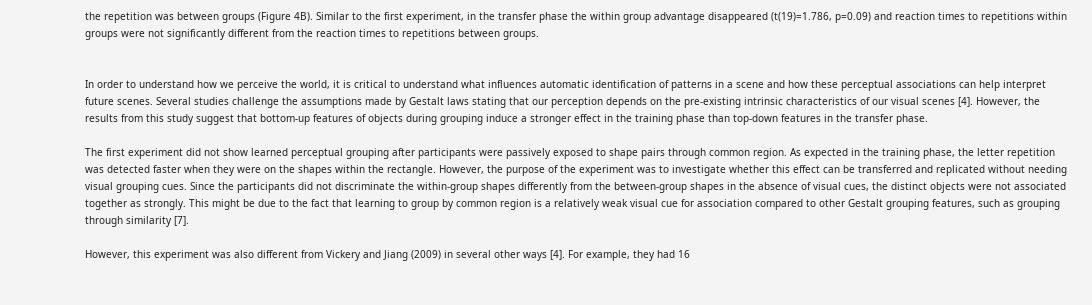the repetition was between groups (Figure 4B). Similar to the first experiment, in the transfer phase the within group advantage disappeared (t(19)=1.786, p=0.09) and reaction times to repetitions within groups were not significantly different from the reaction times to repetitions between groups.


In order to understand how we perceive the world, it is critical to understand what influences automatic identification of patterns in a scene and how these perceptual associations can help interpret future scenes. Several studies challenge the assumptions made by Gestalt laws stating that our perception depends on the pre-existing intrinsic characteristics of our visual scenes [4]. However, the results from this study suggest that bottom-up features of objects during grouping induce a stronger effect in the training phase than top-down features in the transfer phase.

The first experiment did not show learned perceptual grouping after participants were passively exposed to shape pairs through common region. As expected in the training phase, the letter repetition was detected faster when they were on the shapes within the rectangle. However, the purpose of the experiment was to investigate whether this effect can be transferred and replicated without needing visual grouping cues. Since the participants did not discriminate the within-group shapes differently from the between-group shapes in the absence of visual cues, the distinct objects were not associated together as strongly. This might be due to the fact that learning to group by common region is a relatively weak visual cue for association compared to other Gestalt grouping features, such as grouping through similarity [7].

However, this experiment was also different from Vickery and Jiang (2009) in several other ways [4]. For example, they had 16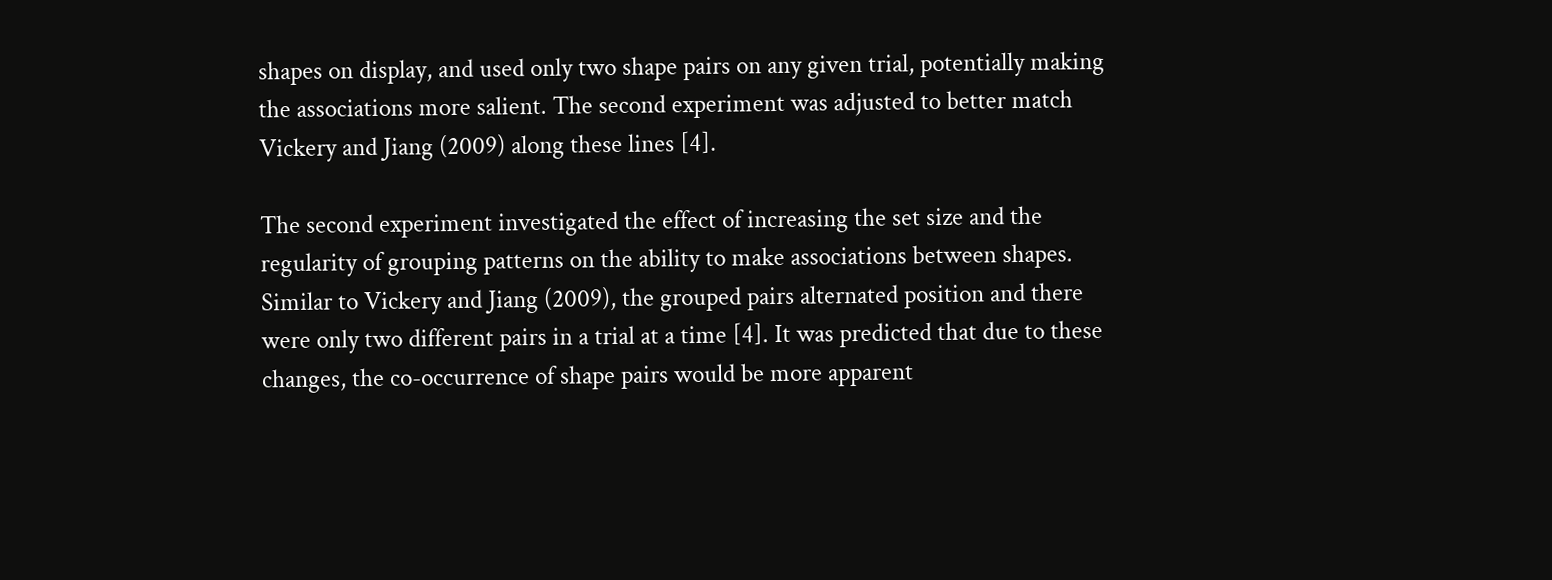shapes on display, and used only two shape pairs on any given trial, potentially making the associations more salient. The second experiment was adjusted to better match Vickery and Jiang (2009) along these lines [4].

The second experiment investigated the effect of increasing the set size and the regularity of grouping patterns on the ability to make associations between shapes. Similar to Vickery and Jiang (2009), the grouped pairs alternated position and there were only two different pairs in a trial at a time [4]. It was predicted that due to these changes, the co-occurrence of shape pairs would be more apparent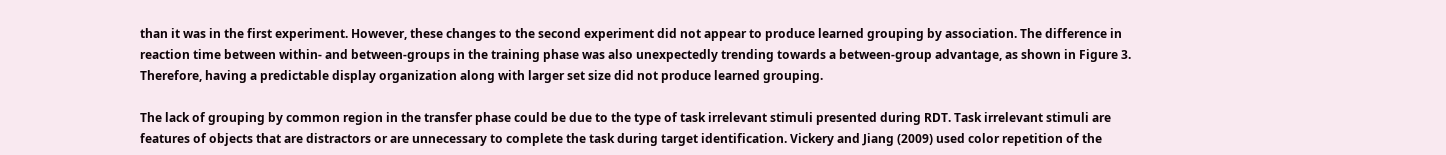than it was in the first experiment. However, these changes to the second experiment did not appear to produce learned grouping by association. The difference in reaction time between within- and between-groups in the training phase was also unexpectedly trending towards a between-group advantage, as shown in Figure 3. Therefore, having a predictable display organization along with larger set size did not produce learned grouping.

The lack of grouping by common region in the transfer phase could be due to the type of task irrelevant stimuli presented during RDT. Task irrelevant stimuli are features of objects that are distractors or are unnecessary to complete the task during target identification. Vickery and Jiang (2009) used color repetition of the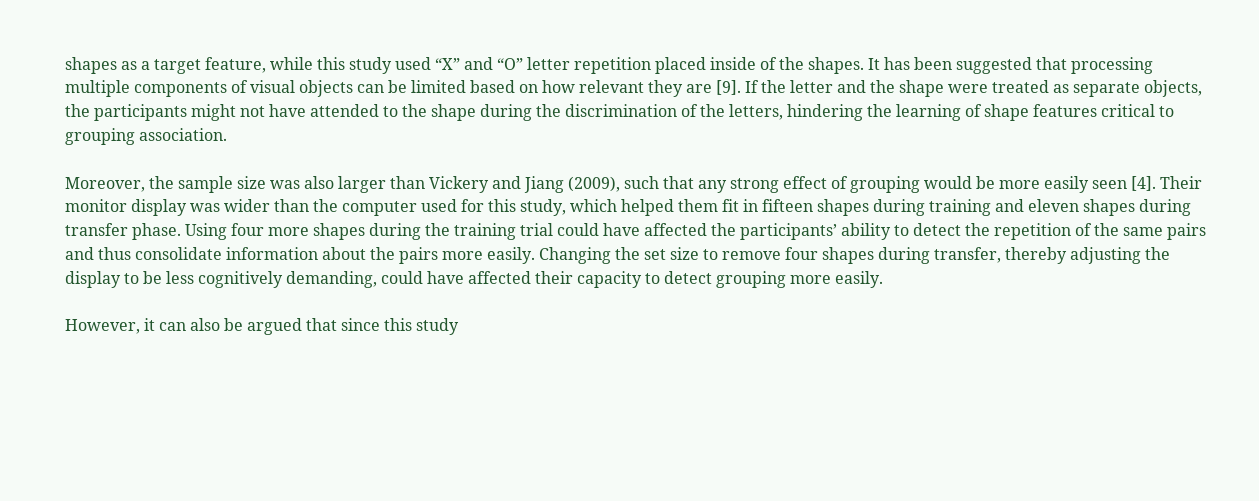shapes as a target feature, while this study used “X” and “O” letter repetition placed inside of the shapes. It has been suggested that processing multiple components of visual objects can be limited based on how relevant they are [9]. If the letter and the shape were treated as separate objects, the participants might not have attended to the shape during the discrimination of the letters, hindering the learning of shape features critical to grouping association.

Moreover, the sample size was also larger than Vickery and Jiang (2009), such that any strong effect of grouping would be more easily seen [4]. Their monitor display was wider than the computer used for this study, which helped them fit in fifteen shapes during training and eleven shapes during transfer phase. Using four more shapes during the training trial could have affected the participants’ ability to detect the repetition of the same pairs and thus consolidate information about the pairs more easily. Changing the set size to remove four shapes during transfer, thereby adjusting the display to be less cognitively demanding, could have affected their capacity to detect grouping more easily.

However, it can also be argued that since this study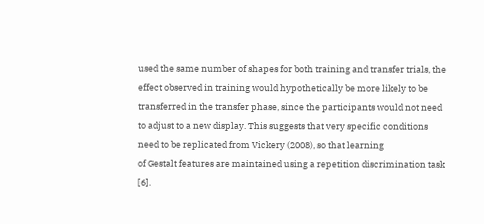used the same number of shapes for both training and transfer trials, the effect observed in training would hypothetically be more likely to be transferred in the transfer phase, since the participants would not need to adjust to a new display. This suggests that very specific conditions need to be replicated from Vickery (2008), so that learning
of Gestalt features are maintained using a repetition discrimination task [6].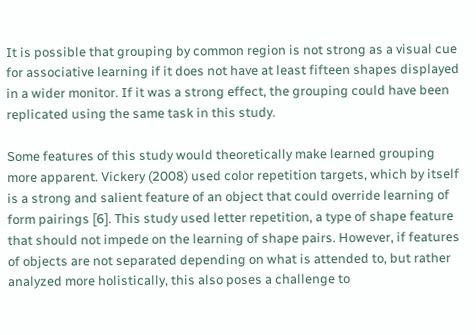It is possible that grouping by common region is not strong as a visual cue for associative learning if it does not have at least fifteen shapes displayed in a wider monitor. If it was a strong effect, the grouping could have been replicated using the same task in this study.

Some features of this study would theoretically make learned grouping more apparent. Vickery (2008) used color repetition targets, which by itself is a strong and salient feature of an object that could override learning of form pairings [6]. This study used letter repetition, a type of shape feature that should not impede on the learning of shape pairs. However, if features of objects are not separated depending on what is attended to, but rather analyzed more holistically, this also poses a challenge to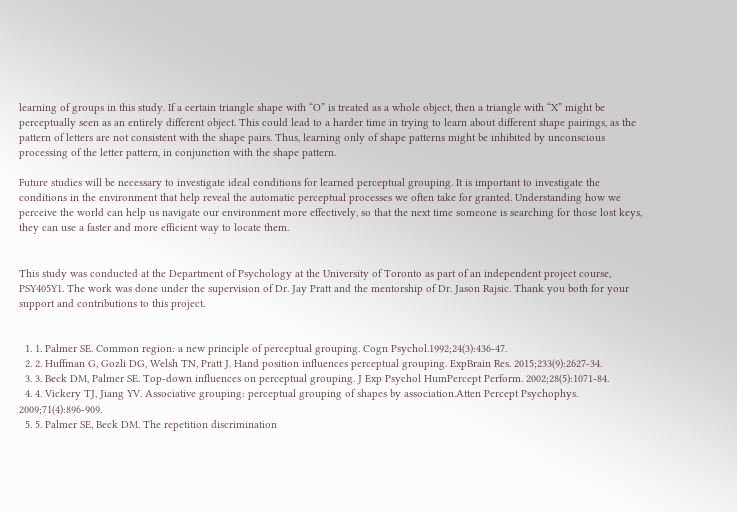learning of groups in this study. If a certain triangle shape with “O” is treated as a whole object, then a triangle with “X” might be perceptually seen as an entirely different object. This could lead to a harder time in trying to learn about different shape pairings, as the pattern of letters are not consistent with the shape pairs. Thus, learning only of shape patterns might be inhibited by unconscious processing of the letter pattern, in conjunction with the shape pattern.

Future studies will be necessary to investigate ideal conditions for learned perceptual grouping. It is important to investigate the conditions in the environment that help reveal the automatic perceptual processes we often take for granted. Understanding how we perceive the world can help us navigate our environment more effectively, so that the next time someone is searching for those lost keys, they can use a faster and more efficient way to locate them.


This study was conducted at the Department of Psychology at the University of Toronto as part of an independent project course, PSY405Y1. The work was done under the supervision of Dr. Jay Pratt and the mentorship of Dr. Jason Rajsic. Thank you both for your support and contributions to this project.


  1. 1. Palmer SE. Common region: a new principle of perceptual grouping. Cogn Psychol.1992;24(3):436-47.
  2. 2. Huffman G, Gozli DG, Welsh TN, Pratt J. Hand position influences perceptual grouping. ExpBrain Res. 2015;233(9):2627-34.
  3. 3. Beck DM, Palmer SE. Top-down influences on perceptual grouping. J Exp Psychol HumPercept Perform. 2002;28(5):1071-84.
  4. 4. Vickery TJ, Jiang YV. Associative grouping: perceptual grouping of shapes by association.Atten Percept Psychophys. 2009;71(4):896-909.
  5. 5. Palmer SE, Beck DM. The repetition discrimination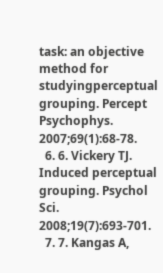task: an objective method for studyingperceptual grouping. Percept Psychophys. 2007;69(1):68-78.
  6. 6. Vickery TJ. Induced perceptual grouping. Psychol Sci. 2008;19(7):693-701.
  7. 7. Kangas A,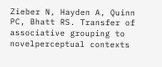Zieber N, Hayden A, Quinn PC, Bhatt RS. Transfer of associative grouping to novelperceptual contexts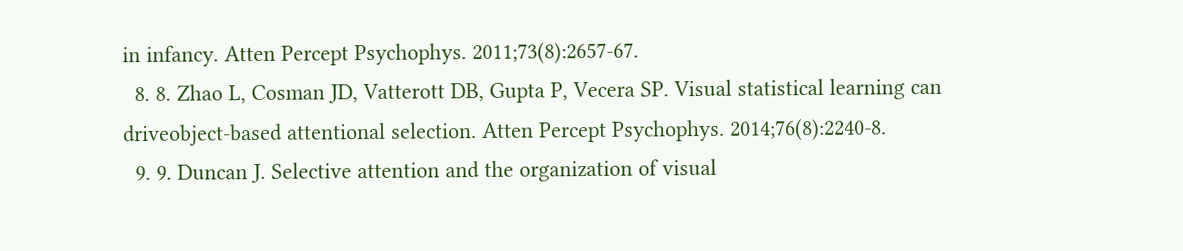in infancy. Atten Percept Psychophys. 2011;73(8):2657-67.
  8. 8. Zhao L, Cosman JD, Vatterott DB, Gupta P, Vecera SP. Visual statistical learning can driveobject-based attentional selection. Atten Percept Psychophys. 2014;76(8):2240-8.
  9. 9. Duncan J. Selective attention and the organization of visual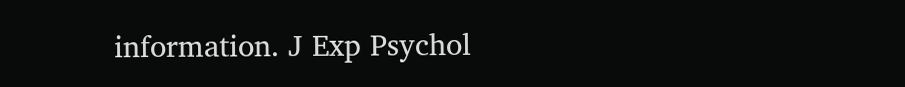information. J Exp Psychol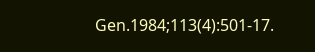Gen.1984;113(4):501-17.